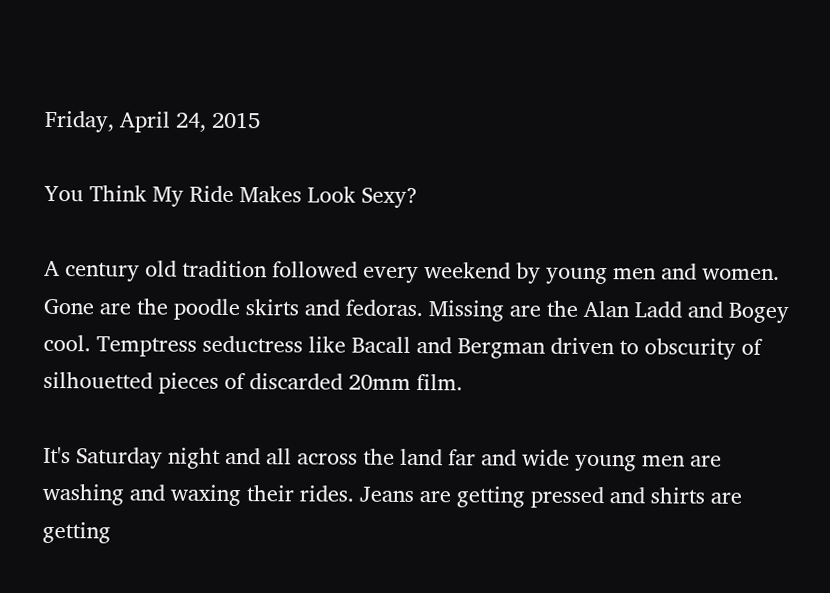Friday, April 24, 2015

You Think My Ride Makes Look Sexy?

A century old tradition followed every weekend by young men and women. Gone are the poodle skirts and fedoras. Missing are the Alan Ladd and Bogey cool. Temptress seductress like Bacall and Bergman driven to obscurity of silhouetted pieces of discarded 20mm film.

It's Saturday night and all across the land far and wide young men are washing and waxing their rides. Jeans are getting pressed and shirts are getting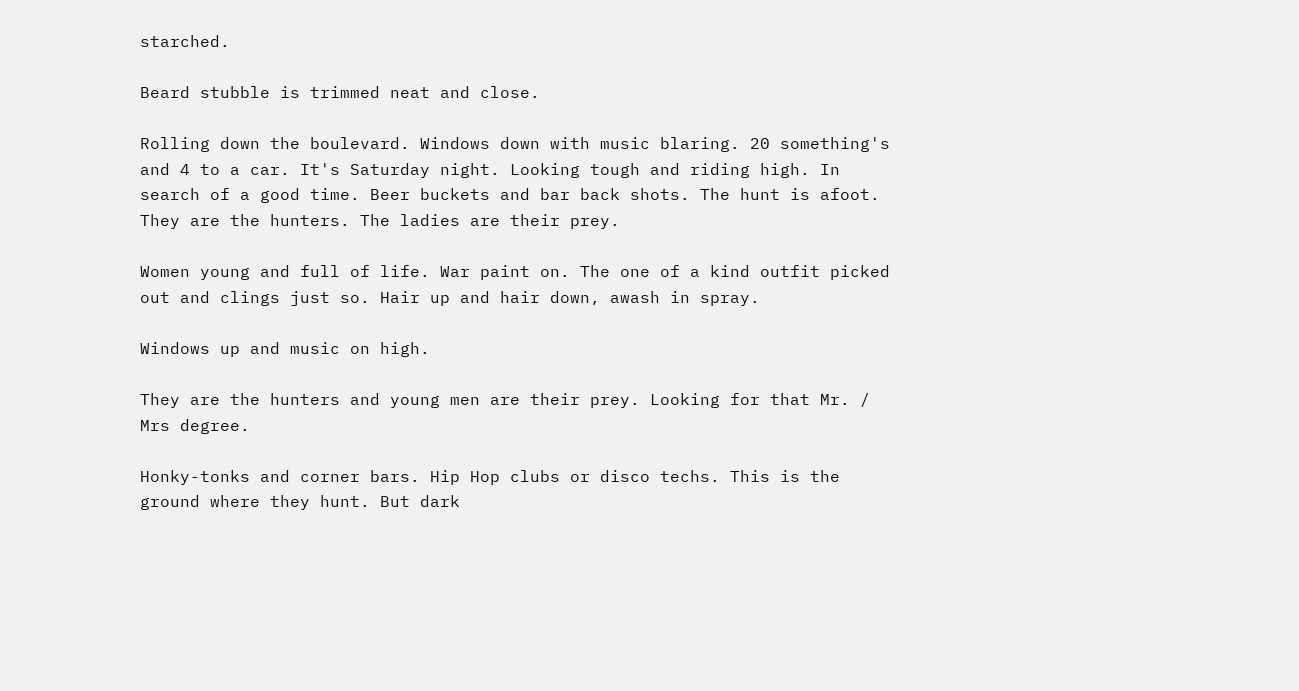starched.

Beard stubble is trimmed neat and close.

Rolling down the boulevard. Windows down with music blaring. 20 something's and 4 to a car. It's Saturday night. Looking tough and riding high. In search of a good time. Beer buckets and bar back shots. The hunt is afoot. They are the hunters. The ladies are their prey.

Women young and full of life. War paint on. The one of a kind outfit picked out and clings just so. Hair up and hair down, awash in spray.

Windows up and music on high.

They are the hunters and young men are their prey. Looking for that Mr. / Mrs degree.

Honky-tonks and corner bars. Hip Hop clubs or disco techs. This is the ground where they hunt. But dark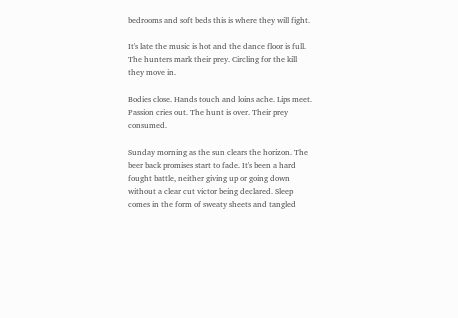bedrooms and soft beds this is where they will fight.

It's late the music is hot and the dance floor is full. The hunters mark their prey. Circling for the kill they move in.

Bodies close. Hands touch and loins ache. Lips meet. Passion cries out. The hunt is over. Their prey consumed.

Sunday morning as the sun clears the horizon. The beer back promises start to fade. It's been a hard fought battle, neither giving up or going down without a clear cut victor being declared. Sleep comes in the form of sweaty sheets and tangled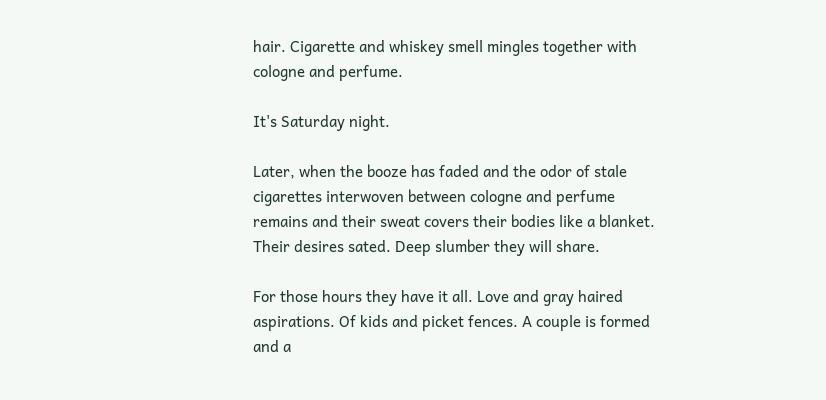hair. Cigarette and whiskey smell mingles together with cologne and perfume.

It's Saturday night.

Later, when the booze has faded and the odor of stale cigarettes interwoven between cologne and perfume remains and their sweat covers their bodies like a blanket. Their desires sated. Deep slumber they will share.

For those hours they have it all. Love and gray haired aspirations. Of kids and picket fences. A couple is formed and a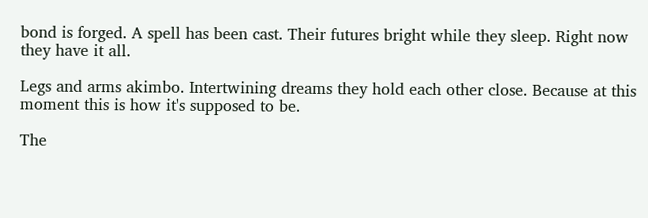bond is forged. A spell has been cast. Their futures bright while they sleep. Right now they have it all.

Legs and arms akimbo. Intertwining dreams they hold each other close. Because at this moment this is how it's supposed to be.

The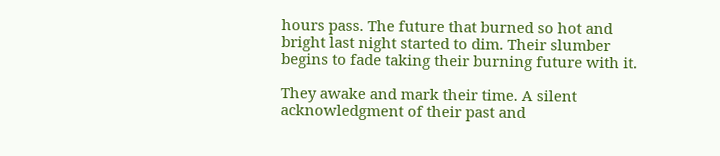hours pass. The future that burned so hot and bright last night started to dim. Their slumber begins to fade taking their burning future with it.

They awake and mark their time. A silent acknowledgment of their past and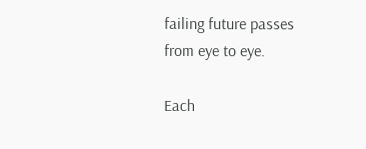failing future passes from eye to eye.

Each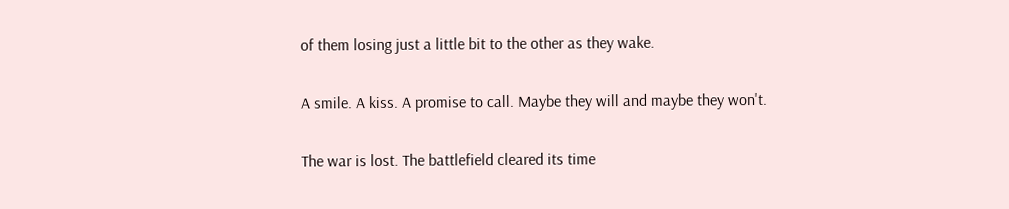of them losing just a little bit to the other as they wake.

A smile. A kiss. A promise to call. Maybe they will and maybe they won't.

The war is lost. The battlefield cleared its time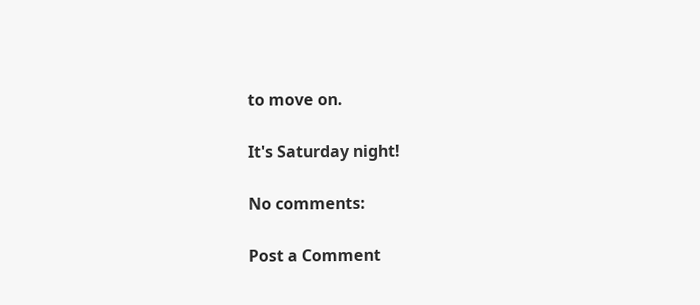to move on.

It's Saturday night!

No comments:

Post a Comment